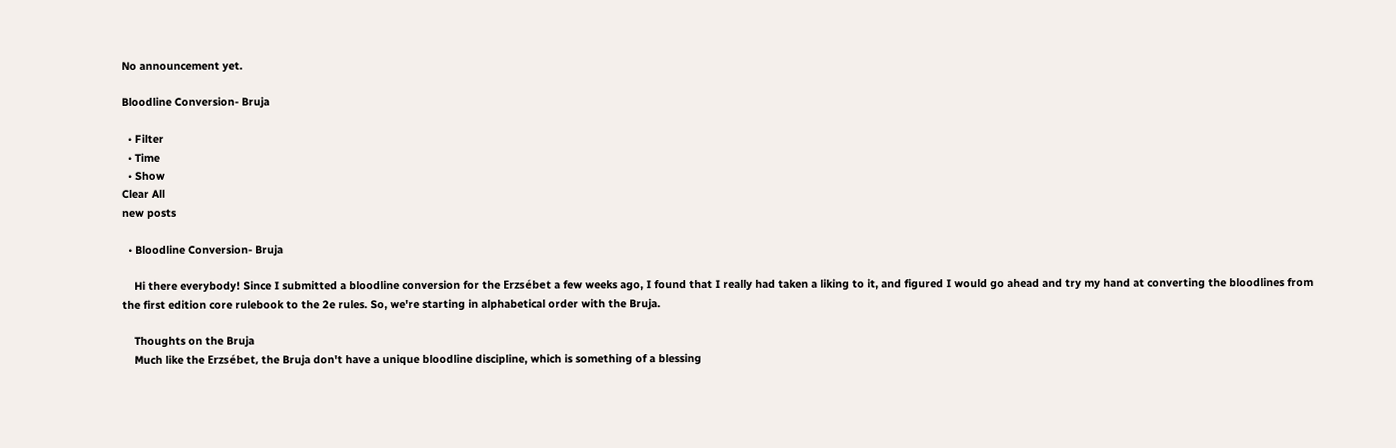No announcement yet.

Bloodline Conversion- Bruja

  • Filter
  • Time
  • Show
Clear All
new posts

  • Bloodline Conversion- Bruja

    Hi there everybody! Since I submitted a bloodline conversion for the Erzsébet a few weeks ago, I found that I really had taken a liking to it, and figured I would go ahead and try my hand at converting the bloodlines from the first edition core rulebook to the 2e rules. So, we're starting in alphabetical order with the Bruja.

    Thoughts on the Bruja
    Much like the Erzsébet, the Bruja don't have a unique bloodline discipline, which is something of a blessing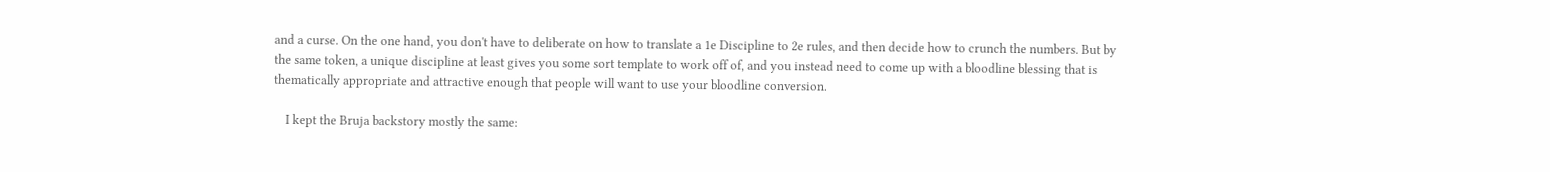and a curse. On the one hand, you don't have to deliberate on how to translate a 1e Discipline to 2e rules, and then decide how to crunch the numbers. But by the same token, a unique discipline at least gives you some sort template to work off of, and you instead need to come up with a bloodline blessing that is thematically appropriate and attractive enough that people will want to use your bloodline conversion.

    I kept the Bruja backstory mostly the same: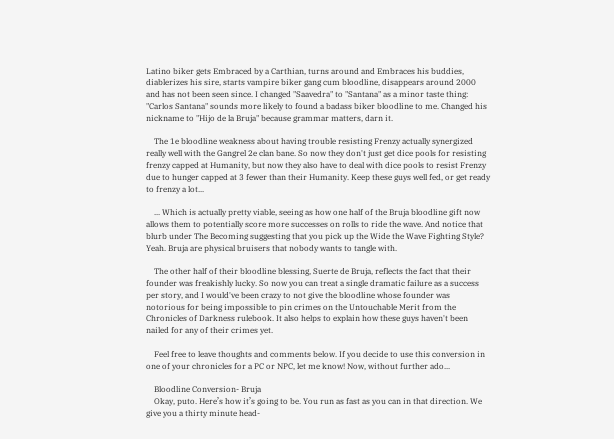Latino biker gets Embraced by a Carthian, turns around and Embraces his buddies, diablerizes his sire, starts vampire biker gang cum bloodline, disappears around 2000 and has not been seen since. I changed "Saavedra" to "Santana" as a minor taste thing: "Carlos Santana" sounds more likely to found a badass biker bloodline to me. Changed his nickname to "Hijo de la Bruja" because grammar matters, darn it.

    The 1e bloodline weakness about having trouble resisting Frenzy actually synergized really well with the Gangrel 2e clan bane. So now they don't just get dice pools for resisting frenzy capped at Humanity, but now they also have to deal with dice pools to resist Frenzy due to hunger capped at 3 fewer than their Humanity. Keep these guys well fed, or get ready to frenzy a lot...

    ... Which is actually pretty viable, seeing as how one half of the Bruja bloodline gift now allows them to potentially score more successes on rolls to ride the wave. And notice that blurb under The Becoming suggesting that you pick up the Wide the Wave Fighting Style? Yeah. Bruja are physical bruisers that nobody wants to tangle with.

    The other half of their bloodline blessing, Suerte de Bruja, reflects the fact that their founder was freakishly lucky. So now you can treat a single dramatic failure as a success per story, and I would've been crazy to not give the bloodline whose founder was notorious for being impossible to pin crimes on the Untouchable Merit from the Chronicles of Darkness rulebook. It also helps to explain how these guys haven't been nailed for any of their crimes yet.

    Feel free to leave thoughts and comments below. If you decide to use this conversion in one of your chronicles for a PC or NPC, let me know! Now, without further ado...

    Bloodline Conversion- Bruja
    Okay, puto. Here’s how it’s going to be. You run as fast as you can in that direction. We give you a thirty minute head-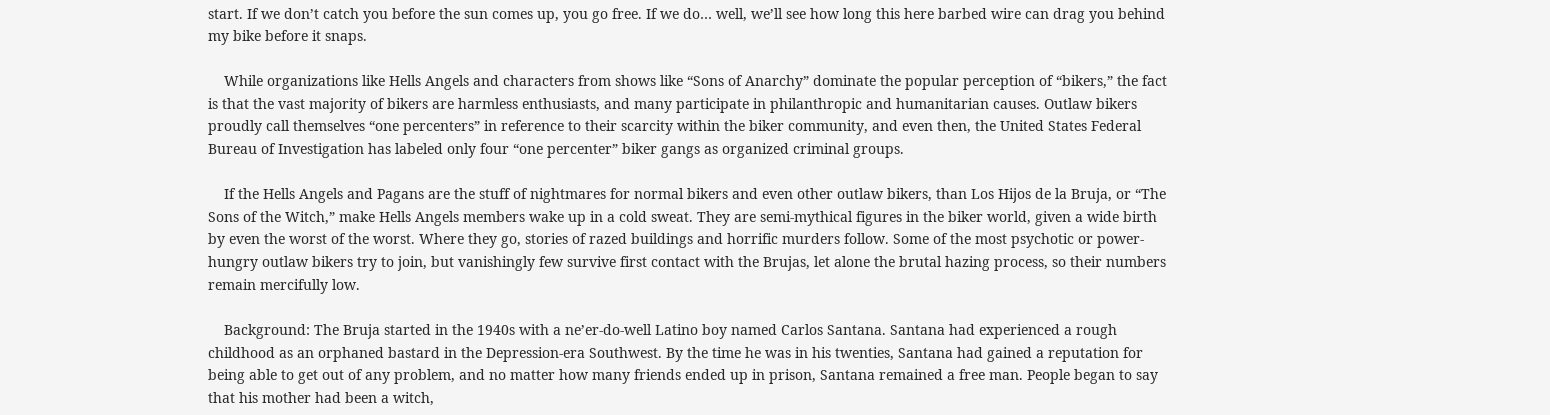start. If we don’t catch you before the sun comes up, you go free. If we do… well, we’ll see how long this here barbed wire can drag you behind my bike before it snaps.

    While organizations like Hells Angels and characters from shows like “Sons of Anarchy” dominate the popular perception of “bikers,” the fact is that the vast majority of bikers are harmless enthusiasts, and many participate in philanthropic and humanitarian causes. Outlaw bikers proudly call themselves “one percenters” in reference to their scarcity within the biker community, and even then, the United States Federal Bureau of Investigation has labeled only four “one percenter” biker gangs as organized criminal groups.

    If the Hells Angels and Pagans are the stuff of nightmares for normal bikers and even other outlaw bikers, than Los Hijos de la Bruja, or “The Sons of the Witch,” make Hells Angels members wake up in a cold sweat. They are semi-mythical figures in the biker world, given a wide birth by even the worst of the worst. Where they go, stories of razed buildings and horrific murders follow. Some of the most psychotic or power-hungry outlaw bikers try to join, but vanishingly few survive first contact with the Brujas, let alone the brutal hazing process, so their numbers remain mercifully low.

    Background: The Bruja started in the 1940s with a ne’er-do-well Latino boy named Carlos Santana. Santana had experienced a rough childhood as an orphaned bastard in the Depression-era Southwest. By the time he was in his twenties, Santana had gained a reputation for being able to get out of any problem, and no matter how many friends ended up in prison, Santana remained a free man. People began to say that his mother had been a witch,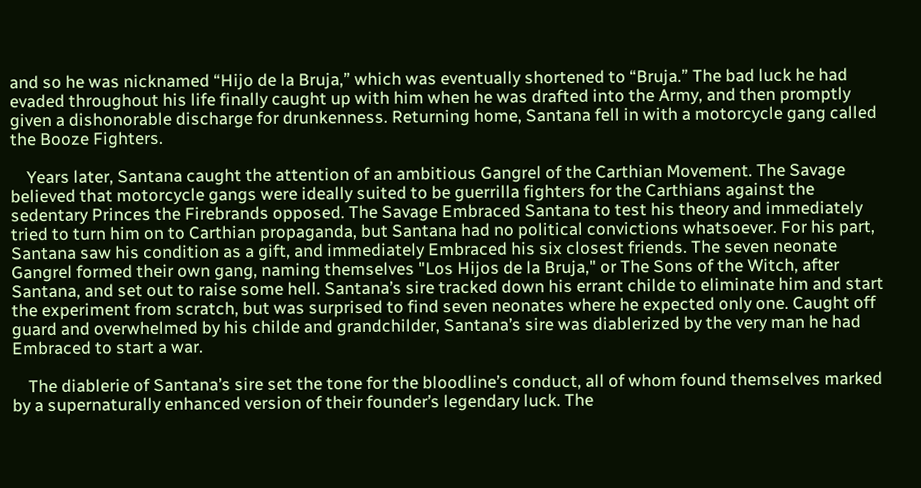and so he was nicknamed “Hijo de la Bruja,” which was eventually shortened to “Bruja.” The bad luck he had evaded throughout his life finally caught up with him when he was drafted into the Army, and then promptly given a dishonorable discharge for drunkenness. Returning home, Santana fell in with a motorcycle gang called the Booze Fighters.

    Years later, Santana caught the attention of an ambitious Gangrel of the Carthian Movement. The Savage believed that motorcycle gangs were ideally suited to be guerrilla fighters for the Carthians against the sedentary Princes the Firebrands opposed. The Savage Embraced Santana to test his theory and immediately tried to turn him on to Carthian propaganda, but Santana had no political convictions whatsoever. For his part, Santana saw his condition as a gift, and immediately Embraced his six closest friends. The seven neonate Gangrel formed their own gang, naming themselves "Los Hijos de la Bruja," or The Sons of the Witch, after Santana, and set out to raise some hell. Santana’s sire tracked down his errant childe to eliminate him and start the experiment from scratch, but was surprised to find seven neonates where he expected only one. Caught off guard and overwhelmed by his childe and grandchilder, Santana’s sire was diablerized by the very man he had Embraced to start a war.

    The diablerie of Santana’s sire set the tone for the bloodline’s conduct, all of whom found themselves marked by a supernaturally enhanced version of their founder’s legendary luck. The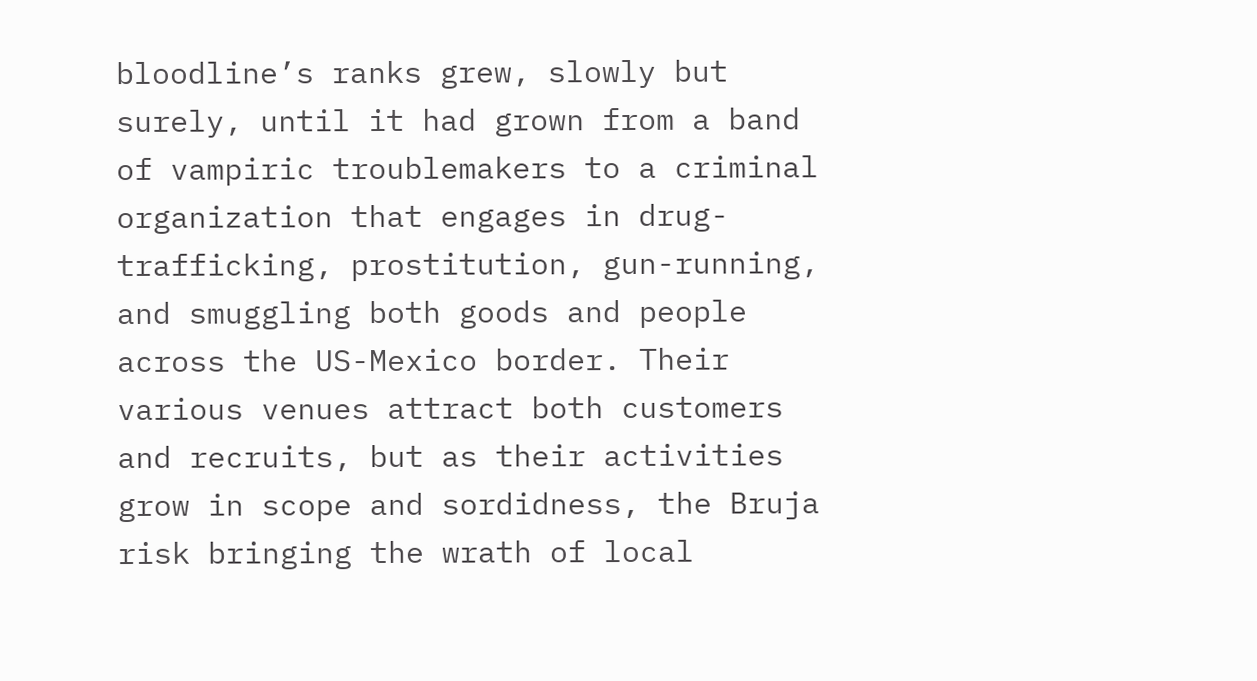bloodline’s ranks grew, slowly but surely, until it had grown from a band of vampiric troublemakers to a criminal organization that engages in drug-trafficking, prostitution, gun-running, and smuggling both goods and people across the US-Mexico border. Their various venues attract both customers and recruits, but as their activities grow in scope and sordidness, the Bruja risk bringing the wrath of local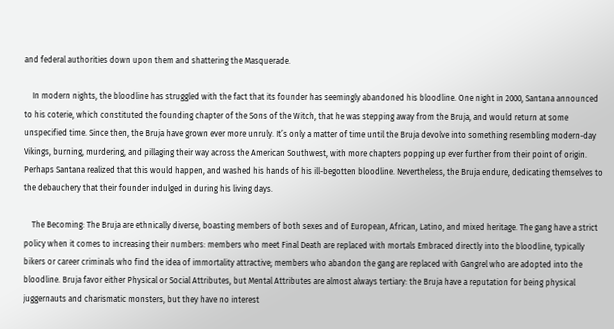and federal authorities down upon them and shattering the Masquerade.

    In modern nights, the bloodline has struggled with the fact that its founder has seemingly abandoned his bloodline. One night in 2000, Santana announced to his coterie, which constituted the founding chapter of the Sons of the Witch, that he was stepping away from the Bruja, and would return at some unspecified time. Since then, the Bruja have grown ever more unruly. It’s only a matter of time until the Bruja devolve into something resembling modern-day Vikings, burning, murdering, and pillaging their way across the American Southwest, with more chapters popping up ever further from their point of origin. Perhaps Santana realized that this would happen, and washed his hands of his ill-begotten bloodline. Nevertheless, the Bruja endure, dedicating themselves to the debauchery that their founder indulged in during his living days.

    The Becoming: The Bruja are ethnically diverse, boasting members of both sexes and of European, African, Latino, and mixed heritage. The gang have a strict policy when it comes to increasing their numbers: members who meet Final Death are replaced with mortals Embraced directly into the bloodline, typically bikers or career criminals who find the idea of immortality attractive; members who abandon the gang are replaced with Gangrel who are adopted into the bloodline. Bruja favor either Physical or Social Attributes, but Mental Attributes are almost always tertiary: the Bruja have a reputation for being physical juggernauts and charismatic monsters, but they have no interest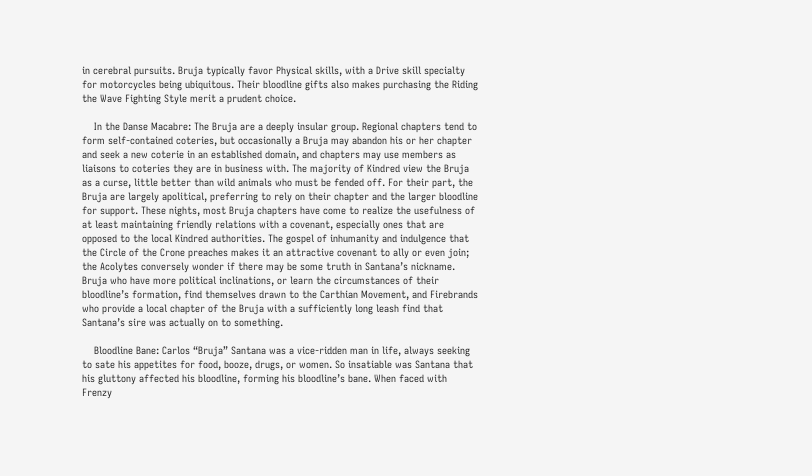in cerebral pursuits. Bruja typically favor Physical skills, with a Drive skill specialty for motorcycles being ubiquitous. Their bloodline gifts also makes purchasing the Riding the Wave Fighting Style merit a prudent choice.

    In the Danse Macabre: The Bruja are a deeply insular group. Regional chapters tend to form self-contained coteries, but occasionally a Bruja may abandon his or her chapter and seek a new coterie in an established domain, and chapters may use members as liaisons to coteries they are in business with. The majority of Kindred view the Bruja as a curse, little better than wild animals who must be fended off. For their part, the Bruja are largely apolitical, preferring to rely on their chapter and the larger bloodline for support. These nights, most Bruja chapters have come to realize the usefulness of at least maintaining friendly relations with a covenant, especially ones that are opposed to the local Kindred authorities. The gospel of inhumanity and indulgence that the Circle of the Crone preaches makes it an attractive covenant to ally or even join; the Acolytes conversely wonder if there may be some truth in Santana’s nickname. Bruja who have more political inclinations, or learn the circumstances of their bloodline’s formation, find themselves drawn to the Carthian Movement, and Firebrands who provide a local chapter of the Bruja with a sufficiently long leash find that Santana’s sire was actually on to something.

    Bloodline Bane: Carlos “Bruja” Santana was a vice-ridden man in life, always seeking to sate his appetites for food, booze, drugs, or women. So insatiable was Santana that his gluttony affected his bloodline, forming his bloodline’s bane. When faced with Frenzy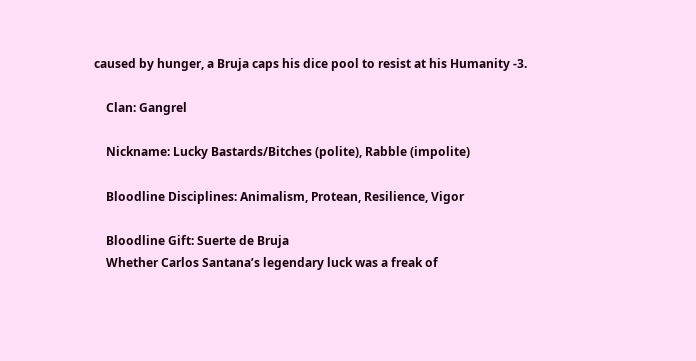caused by hunger, a Bruja caps his dice pool to resist at his Humanity -3.

    Clan: Gangrel

    Nickname: Lucky Bastards/Bitches (polite), Rabble (impolite)

    Bloodline Disciplines: Animalism, Protean, Resilience, Vigor

    Bloodline Gift: Suerte de Bruja
    Whether Carlos Santana’s legendary luck was a freak of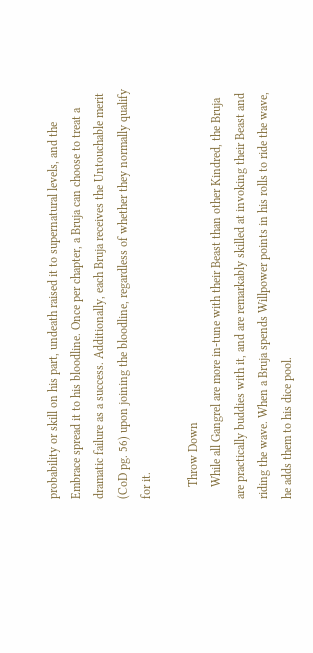probability or skill on his part, undeath raised it to supernatural levels, and the Embrace spread it to his bloodline. Once per chapter, a Bruja can choose to treat a dramatic failure as a success. Additionally, each Bruja receives the Untouchable merit (CoD pg. 56) upon joining the bloodline, regardless of whether they normally qualify for it.

    Throw Down
    While all Gangrel are more in-tune with their Beast than other Kindred, the Bruja are practically buddies with it, and are remarkably skilled at invoking their Beast and riding the wave. When a Bruja spends Willpower points in his rolls to ride the wave, he adds them to his dice pool.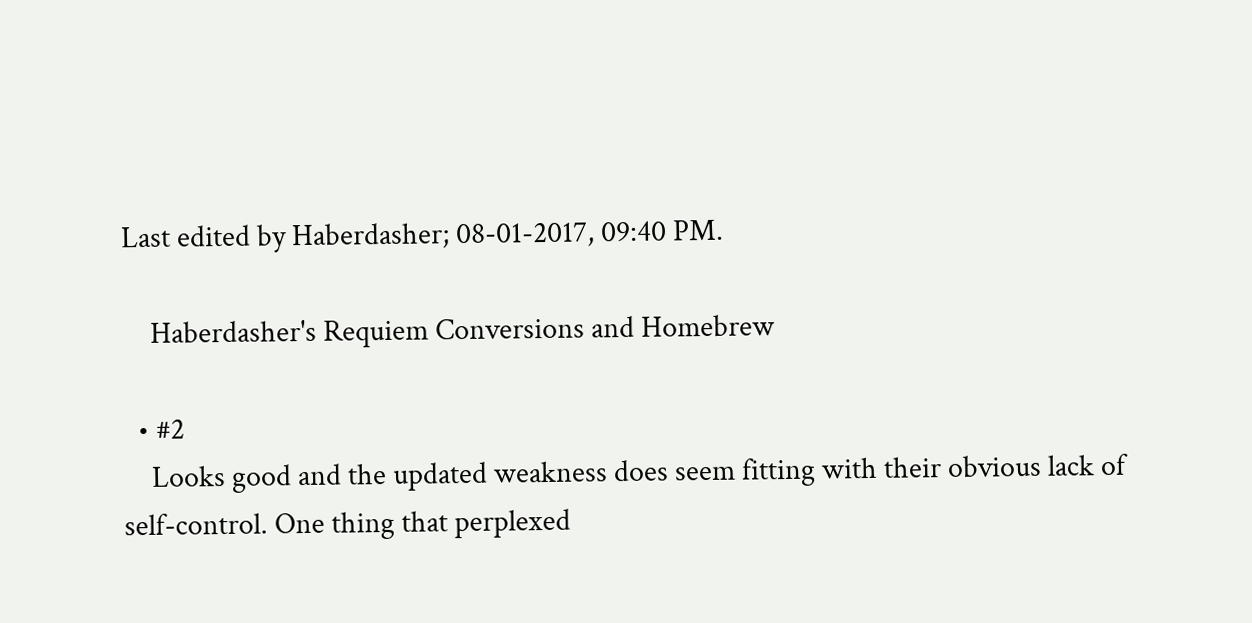Last edited by Haberdasher; 08-01-2017, 09:40 PM.

    Haberdasher's Requiem Conversions and Homebrew

  • #2
    Looks good and the updated weakness does seem fitting with their obvious lack of self-control. One thing that perplexed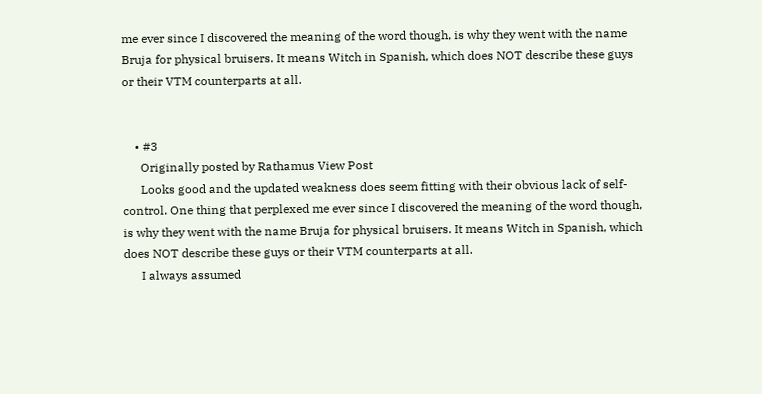me ever since I discovered the meaning of the word though, is why they went with the name Bruja for physical bruisers. It means Witch in Spanish, which does NOT describe these guys or their VTM counterparts at all.


    • #3
      Originally posted by Rathamus View Post
      Looks good and the updated weakness does seem fitting with their obvious lack of self-control. One thing that perplexed me ever since I discovered the meaning of the word though, is why they went with the name Bruja for physical bruisers. It means Witch in Spanish, which does NOT describe these guys or their VTM counterparts at all.
      I always assumed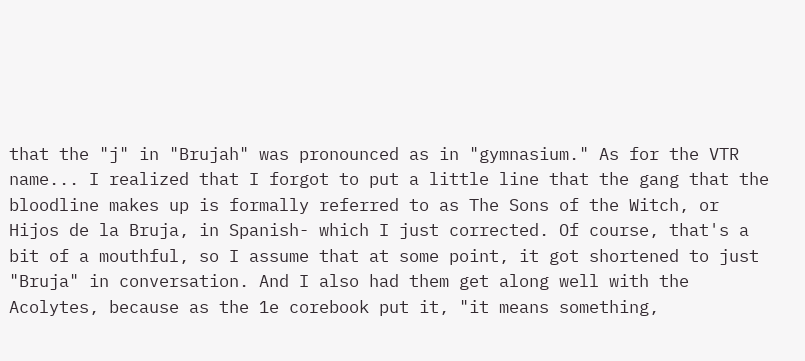that the "j" in "Brujah" was pronounced as in "gymnasium." As for the VTR name... I realized that I forgot to put a little line that the gang that the bloodline makes up is formally referred to as The Sons of the Witch, or Hijos de la Bruja, in Spanish- which I just corrected. Of course, that's a bit of a mouthful, so I assume that at some point, it got shortened to just "Bruja" in conversation. And I also had them get along well with the Acolytes, because as the 1e corebook put it, "it means something,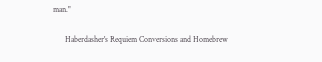man."

      Haberdasher's Requiem Conversions and Homebrew